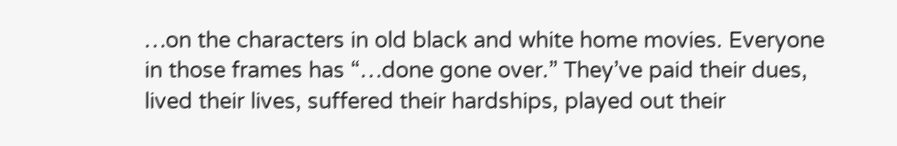…on the characters in old black and white home movies. Everyone in those frames has “…done gone over.” They’ve paid their dues, lived their lives, suffered their hardships, played out their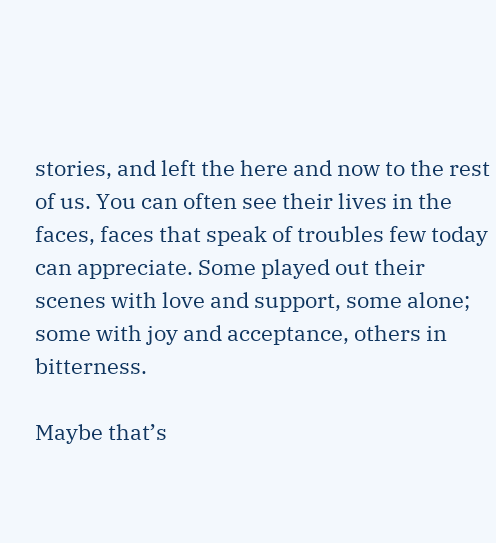stories, and left the here and now to the rest of us. You can often see their lives in the faces, faces that speak of troubles few today can appreciate. Some played out their scenes with love and support, some alone; some with joy and acceptance, others in bitterness.

Maybe that’s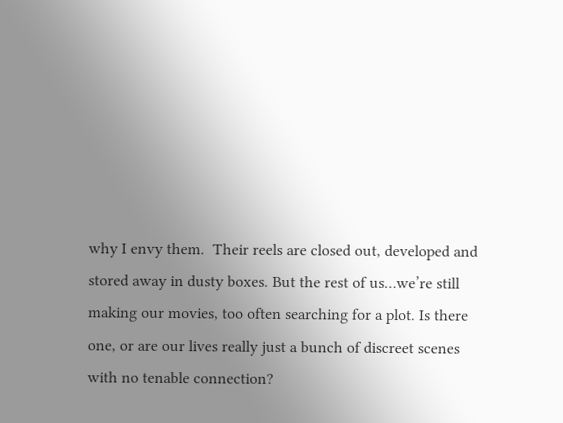why I envy them.  Their reels are closed out, developed and stored away in dusty boxes. But the rest of us…we’re still making our movies, too often searching for a plot. Is there one, or are our lives really just a bunch of discreet scenes with no tenable connection?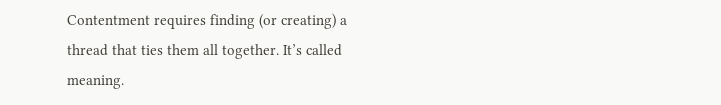Contentment requires finding (or creating) a thread that ties them all together. It’s called meaning.